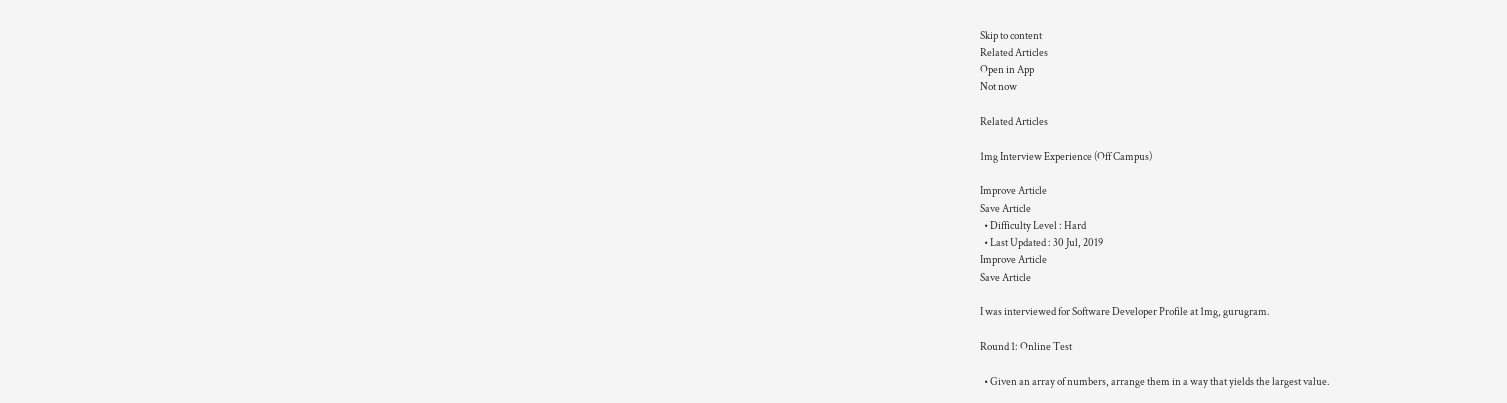Skip to content
Related Articles
Open in App
Not now

Related Articles

1mg Interview Experience (Off Campus)

Improve Article
Save Article
  • Difficulty Level : Hard
  • Last Updated : 30 Jul, 2019
Improve Article
Save Article

I was interviewed for Software Developer Profile at 1mg, gurugram.

Round 1: Online Test

  • Given an array of numbers, arrange them in a way that yields the largest value.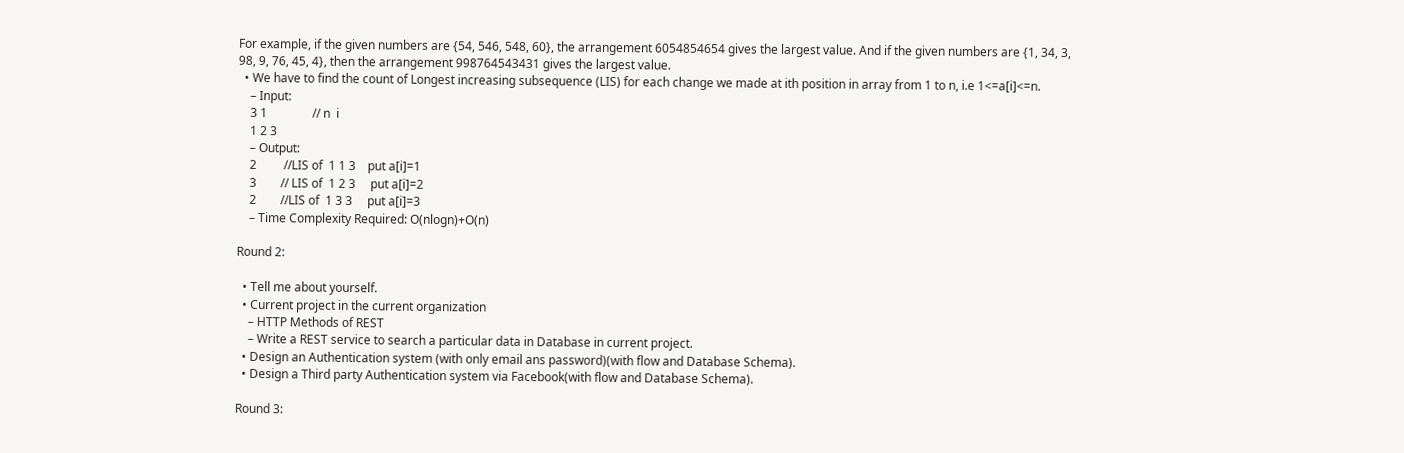For example, if the given numbers are {54, 546, 548, 60}, the arrangement 6054854654 gives the largest value. And if the given numbers are {1, 34, 3, 98, 9, 76, 45, 4}, then the arrangement 998764543431 gives the largest value.
  • We have to find the count of Longest increasing subsequence (LIS) for each change we made at ith position in array from 1 to n, i.e 1<=a[i]<=n.
    – Input:
    3 1               // n  i
    1 2 3
    – Output:
    2         //LIS of  1 1 3    put a[i]=1
    3        // LIS of  1 2 3     put a[i]=2
    2        //LIS of  1 3 3     put a[i]=3
    – Time Complexity Required: O(nlogn)+O(n)

Round 2:

  • Tell me about yourself.
  • Current project in the current organization
    – HTTP Methods of REST
    – Write a REST service to search a particular data in Database in current project.
  • Design an Authentication system (with only email ans password)(with flow and Database Schema).
  • Design a Third party Authentication system via Facebook(with flow and Database Schema).

Round 3: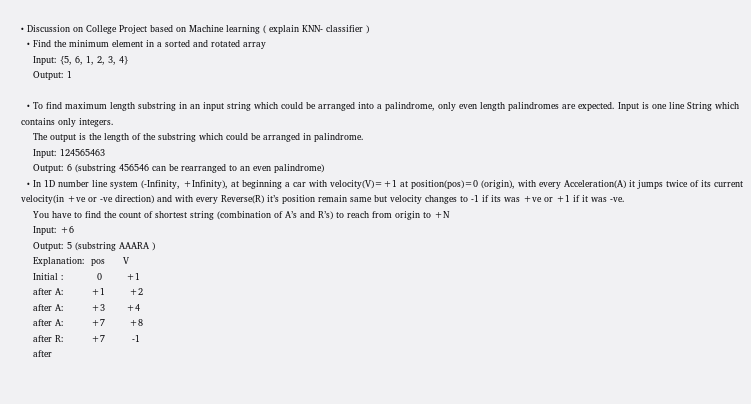• Discussion on College Project based on Machine learning ( explain KNN- classifier )
  • Find the minimum element in a sorted and rotated array
    Input: {5, 6, 1, 2, 3, 4}
    Output: 1

  • To find maximum length substring in an input string which could be arranged into a palindrome, only even length palindromes are expected. Input is one line String which contains only integers.
    The output is the length of the substring which could be arranged in palindrome.
    Input: 124565463
    Output: 6 (substring 456546 can be rearranged to an even palindrome)
  • In 1D number line system (-Infinity, +Infinity), at beginning a car with velocity(V)=+1 at position(pos)=0 (origin), with every Acceleration(A) it jumps twice of its current velocity(in +ve or -ve direction) and with every Reverse(R) it’s position remain same but velocity changes to -1 if its was +ve or +1 if it was -ve.
    You have to find the count of shortest string (combination of A’s and R’s) to reach from origin to +N
    Input: +6
    Output: 5 (substring AAARA )
    Explanation:  pos      V
    Initial :           0        +1
    after A:         +1        +2
    after A:         +3       +4
    after A:         +7        +8
    after R:         +7         -1
    after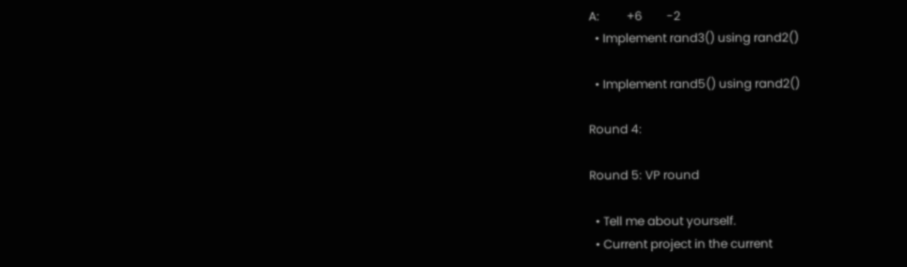A:         +6        -2
  • Implement rand3() using rand2()

  • Implement rand5() using rand2()

Round 4:

Round 5: VP round

  • Tell me about yourself.
  • Current project in the current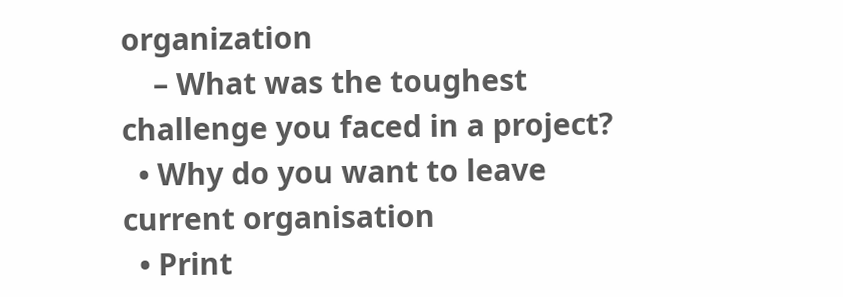organization
    – What was the toughest challenge you faced in a project?
  • Why do you want to leave current organisation
  • Print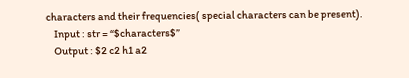characters and their frequencies( special characters can be present).
    Input : str = “$characters$”
    Output : $2 c2 h1 a2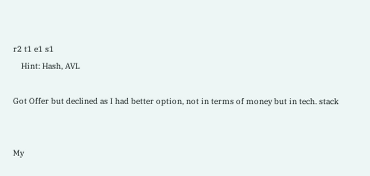r2 t1 e1 s1
    Hint: Hash, AVL

Got Offer but declined as I had better option, not in terms of money but in tech. stack


My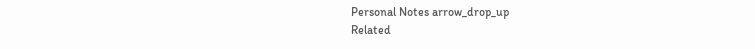Personal Notes arrow_drop_up
Related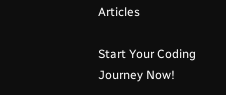Articles

Start Your Coding Journey Now!